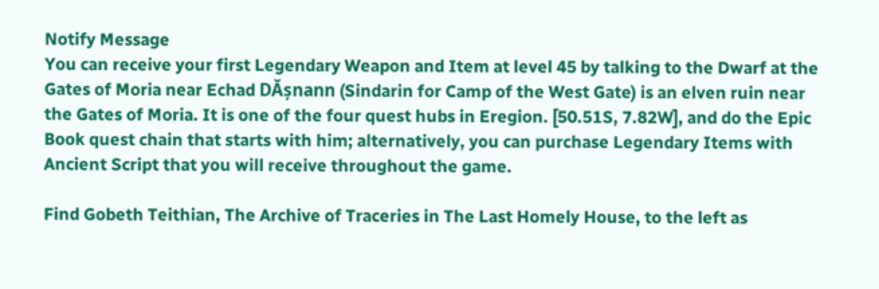Notify Message
You can receive your first Legendary Weapon and Item at level 45 by talking to the Dwarf at the Gates of Moria near Echad DĂșnann (Sindarin for Camp of the West Gate) is an elven ruin near the Gates of Moria. It is one of the four quest hubs in Eregion. [50.51S, 7.82W], and do the Epic Book quest chain that starts with him; alternatively, you can purchase Legendary Items with Ancient Script that you will receive throughout the game.

Find Gobeth Teithian, The Archive of Traceries in The Last Homely House, to the left as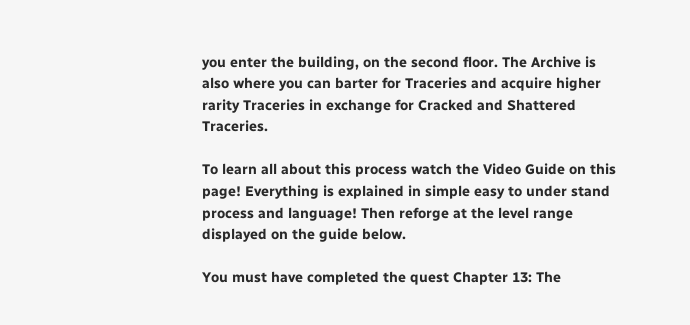you enter the building, on the second floor. The Archive is also where you can barter for Traceries and acquire higher rarity Traceries in exchange for Cracked and Shattered Traceries.

To learn all about this process watch the Video Guide on this page! Everything is explained in simple easy to under stand process and language! Then reforge at the level range displayed on the guide below.

You must have completed the quest Chapter 13: The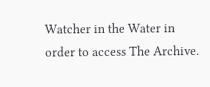Watcher in the Water in order to access The Archive.